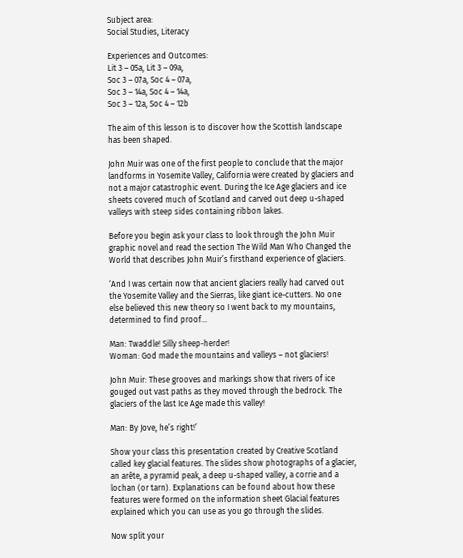Subject area:
Social Studies, Literacy

Experiences and Outcomes:
Lit 3 – 05a, Lit 3 – 09a,
Soc 3 – 07a, Soc 4 – 07a,
Soc 3 – 14a, Soc 4 – 14a,
Soc 3 – 12a, Soc 4 – 12b

The aim of this lesson is to discover how the Scottish landscape has been shaped.

John Muir was one of the first people to conclude that the major landforms in Yosemite Valley, California were created by glaciers and not a major catastrophic event. During the Ice Age glaciers and ice sheets covered much of Scotland and carved out deep u-shaped valleys with steep sides containing ribbon lakes.

Before you begin ask your class to look through the John Muir graphic novel and read the section The Wild Man Who Changed the World that describes John Muir’s firsthand experience of glaciers.

‘And I was certain now that ancient glaciers really had carved out the Yosemite Valley and the Sierras, like giant ice-cutters. No one else believed this new theory so I went back to my mountains, determined to find proof...

Man: Twaddle! Silly sheep-herder!
Woman: God made the mountains and valleys – not glaciers!

John Muir: These grooves and markings show that rivers of ice gouged out vast paths as they moved through the bedrock. The glaciers of the last Ice Age made this valley!

Man: By Jove, he’s right!’

Show your class this presentation created by Creative Scotland called key glacial features. The slides show photographs of a glacier, an arête, a pyramid peak, a deep u-shaped valley, a corrie and a lochan (or tarn). Explanations can be found about how these features were formed on the information sheet Glacial features explained which you can use as you go through the slides.

Now split your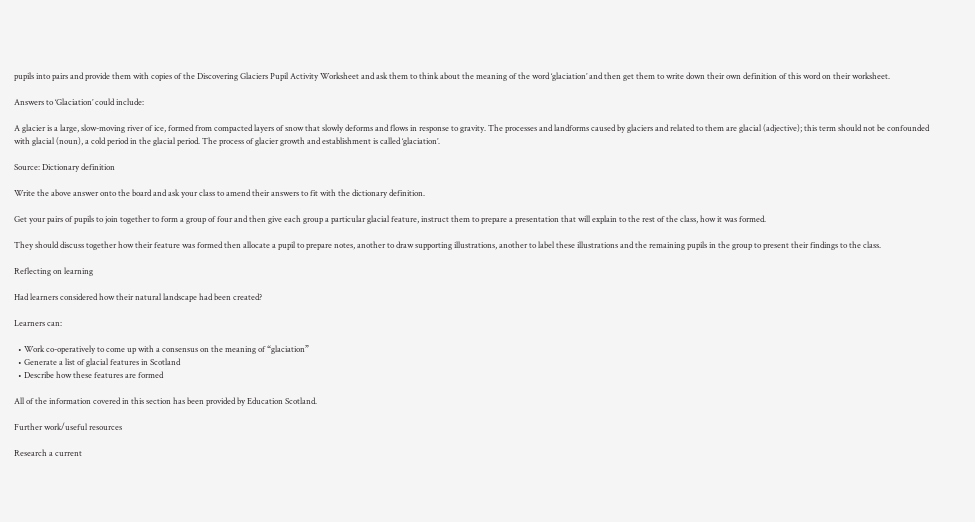pupils into pairs and provide them with copies of the Discovering Glaciers Pupil Activity Worksheet and ask them to think about the meaning of the word ‘glaciation’ and then get them to write down their own definition of this word on their worksheet.

Answers to ‘Glaciation’ could include:

A glacier is a large, slow-moving river of ice, formed from compacted layers of snow that slowly deforms and flows in response to gravity. The processes and landforms caused by glaciers and related to them are glacial (adjective); this term should not be confounded with glacial (noun), a cold period in the glacial period. The process of glacier growth and establishment is called ‘glaciation’.

Source: Dictionary definition

Write the above answer onto the board and ask your class to amend their answers to fit with the dictionary definition.

Get your pairs of pupils to join together to form a group of four and then give each group a particular glacial feature, instruct them to prepare a presentation that will explain to the rest of the class, how it was formed.

They should discuss together how their feature was formed then allocate a pupil to prepare notes, another to draw supporting illustrations, another to label these illustrations and the remaining pupils in the group to present their findings to the class.

Reflecting on learning

Had learners considered how their natural landscape had been created?

Learners can:

  • Work co-operatively to come up with a consensus on the meaning of “glaciation”
  • Generate a list of glacial features in Scotland
  • Describe how these features are formed

All of the information covered in this section has been provided by Education Scotland.

Further work/useful resources

Research a current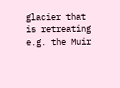glacier that is retreating e.g. the Muir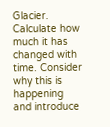Glacier. Calculate how much it has changed with time. Consider why this is happening and introduce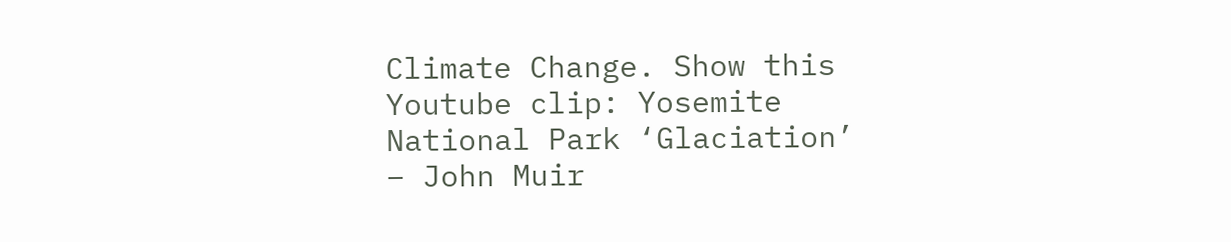Climate Change. Show this Youtube clip: Yosemite National Park ‘Glaciation’ – John Muir